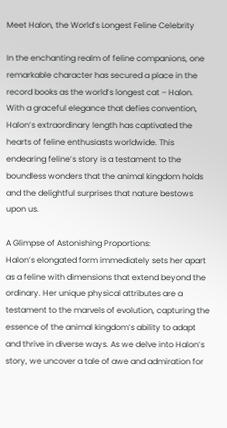Meet Halon, the World’s Longest Feline Celebrity

In the enchanting realm of feline companions, one remarkable character has secured a place in the record books as the world’s longest cat – Halon. With a graceful elegance that defies convention, Halon’s extraordinary length has captivated the hearts of feline enthusiasts worldwide. This endearing feline’s story is a testament to the boundless wonders that the animal kingdom holds and the delightful surprises that nature bestows upon us.

A Glimpse of Astonishing Proportions:
Halon’s elongated form immediately sets her apart as a feline with dimensions that extend beyond the ordinary. Her unique physical attributes are a testament to the marvels of evolution, capturing the essence of the animal kingdom’s ability to adapt and thrive in diverse ways. As we delve into Halon’s story, we uncover a tale of awe and admiration for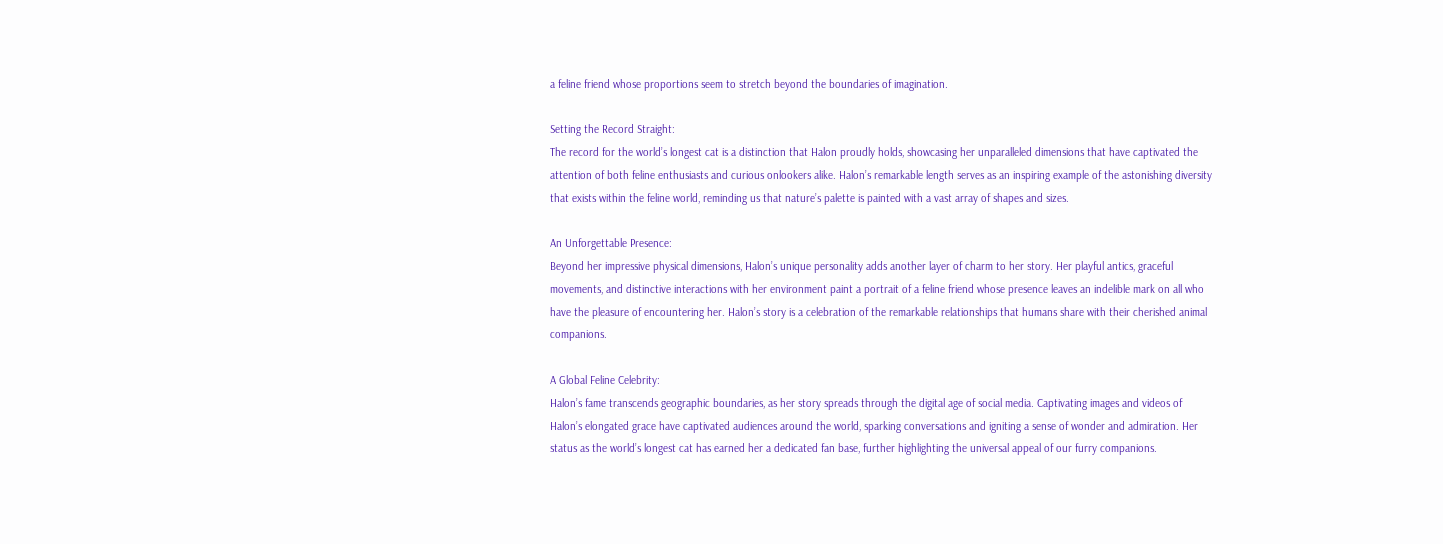a feline friend whose proportions seem to stretch beyond the boundaries of imagination.

Setting the Record Straight:
The record for the world’s longest cat is a distinction that Halon proudly holds, showcasing her unparalleled dimensions that have captivated the attention of both feline enthusiasts and curious onlookers alike. Halon’s remarkable length serves as an inspiring example of the astonishing diversity that exists within the feline world, reminding us that nature’s palette is painted with a vast array of shapes and sizes.

An Unforgettable Presence:
Beyond her impressive physical dimensions, Halon’s unique personality adds another layer of charm to her story. Her playful antics, graceful movements, and distinctive interactions with her environment paint a portrait of a feline friend whose presence leaves an indelible mark on all who have the pleasure of encountering her. Halon’s story is a celebration of the remarkable relationships that humans share with their cherished animal companions.

A Global Feline Celebrity:
Halon’s fame transcends geographic boundaries, as her story spreads through the digital age of social media. Captivating images and videos of Halon’s elongated grace have captivated audiences around the world, sparking conversations and igniting a sense of wonder and admiration. Her status as the world’s longest cat has earned her a dedicated fan base, further highlighting the universal appeal of our furry companions.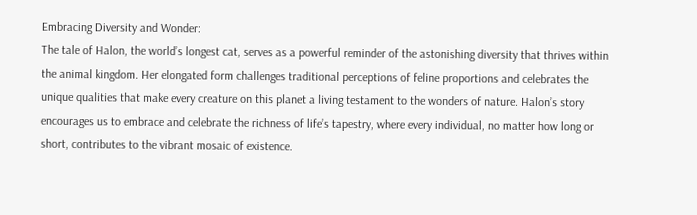Embracing Diversity and Wonder:
The tale of Halon, the world’s longest cat, serves as a powerful reminder of the astonishing diversity that thrives within the animal kingdom. Her elongated form challenges traditional perceptions of feline proportions and celebrates the unique qualities that make every creature on this planet a living testament to the wonders of nature. Halon’s story encourages us to embrace and celebrate the richness of life’s tapestry, where every individual, no matter how long or short, contributes to the vibrant mosaic of existence.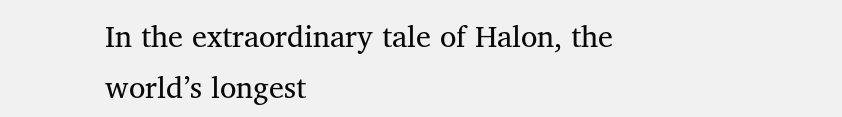In the extraordinary tale of Halon, the world’s longest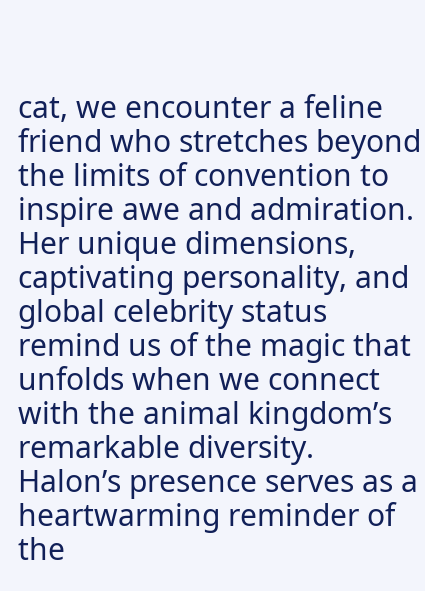cat, we encounter a feline friend who stretches beyond the limits of convention to inspire awe and admiration. Her unique dimensions, captivating personality, and global celebrity status remind us of the magic that unfolds when we connect with the animal kingdom’s remarkable diversity. Halon’s presence serves as a heartwarming reminder of the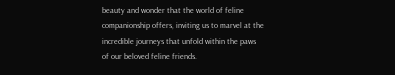beauty and wonder that the world of feline companionship offers, inviting us to marvel at the incredible journeys that unfold within the paws of our beloved feline friends.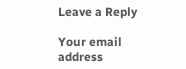Leave a Reply

Your email address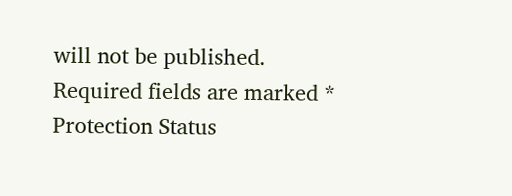will not be published. Required fields are marked * Protection Status